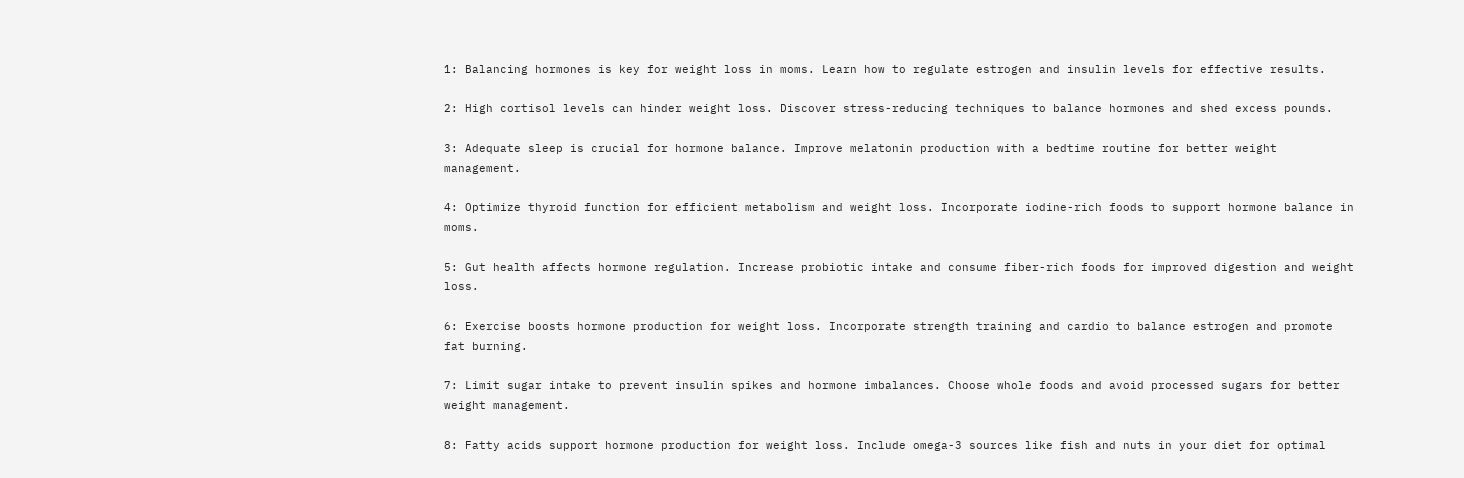1: Balancing hormones is key for weight loss in moms. Learn how to regulate estrogen and insulin levels for effective results.

2: High cortisol levels can hinder weight loss. Discover stress-reducing techniques to balance hormones and shed excess pounds.

3: Adequate sleep is crucial for hormone balance. Improve melatonin production with a bedtime routine for better weight management.

4: Optimize thyroid function for efficient metabolism and weight loss. Incorporate iodine-rich foods to support hormone balance in moms.

5: Gut health affects hormone regulation. Increase probiotic intake and consume fiber-rich foods for improved digestion and weight loss.

6: Exercise boosts hormone production for weight loss. Incorporate strength training and cardio to balance estrogen and promote fat burning.

7: Limit sugar intake to prevent insulin spikes and hormone imbalances. Choose whole foods and avoid processed sugars for better weight management.

8: Fatty acids support hormone production for weight loss. Include omega-3 sources like fish and nuts in your diet for optimal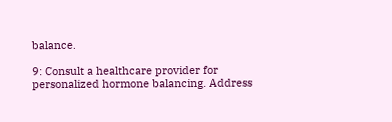balance.

9: Consult a healthcare provider for personalized hormone balancing. Address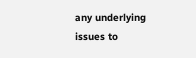any underlying issues to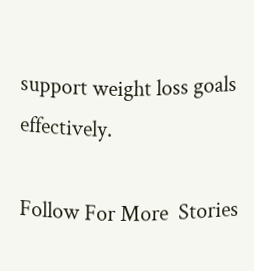support weight loss goals effectively.

Follow For More  Stories